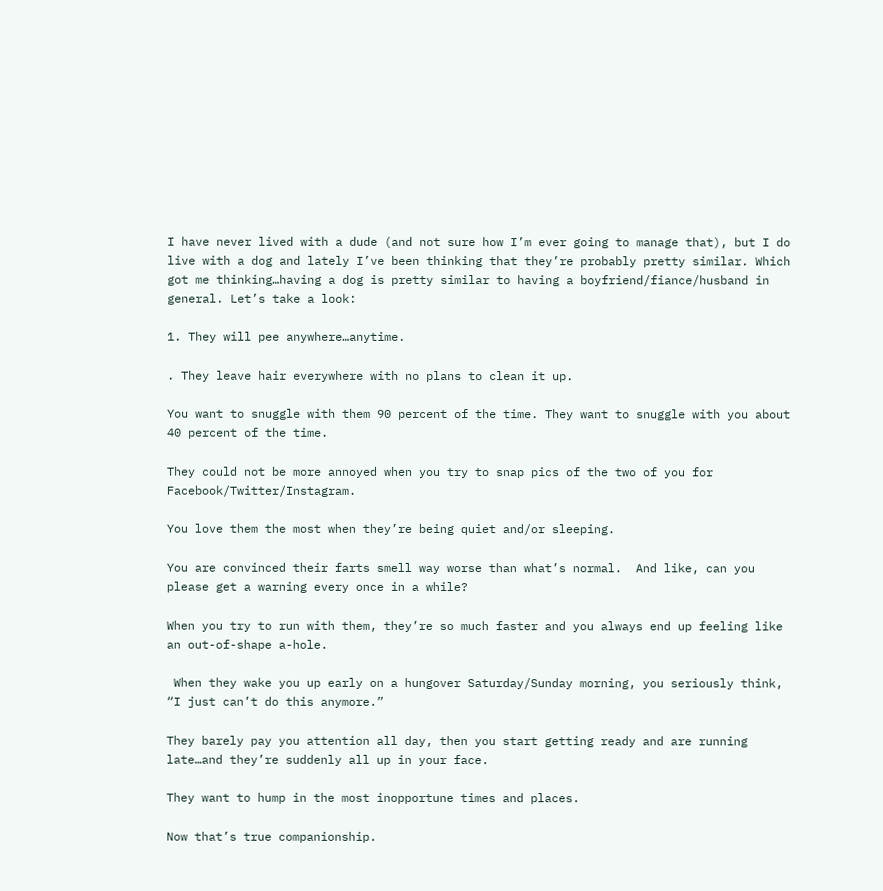I have never lived with a dude (and not sure how I’m ever going to manage that), but I do live with a dog and lately I’ve been thinking that they’re probably pretty similar. Which got me thinking…having a dog is pretty similar to having a boyfriend/fiance/husband in general. Let’s take a look:

1. They will pee anywhere…anytime.

. They leave hair everywhere with no plans to clean it up.

You want to snuggle with them 90 percent of the time. They want to snuggle with you about 40 percent of the time.

They could not be more annoyed when you try to snap pics of the two of you for Facebook/Twitter/Instagram.

You love them the most when they’re being quiet and/or sleeping.

You are convinced their farts smell way worse than what’s normal.  And like, can you please get a warning every once in a while?

When you try to run with them, they’re so much faster and you always end up feeling like an out-of-shape a-hole.

 When they wake you up early on a hungover Saturday/Sunday morning, you seriously think, “I just can’t do this anymore.”

They barely pay you attention all day, then you start getting ready and are running late…and they’re suddenly all up in your face.

They want to hump in the most inopportune times and places.

Now that’s true companionship.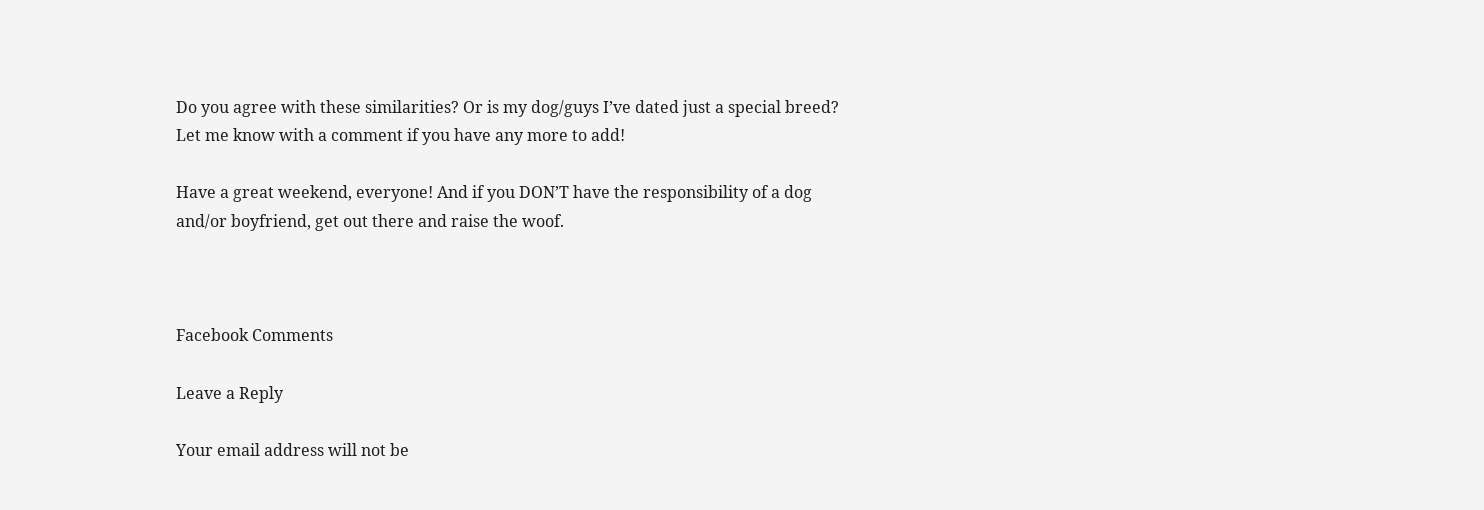Do you agree with these similarities? Or is my dog/guys I’ve dated just a special breed? Let me know with a comment if you have any more to add!

Have a great weekend, everyone! And if you DON’T have the responsibility of a dog and/or boyfriend, get out there and raise the woof.



Facebook Comments

Leave a Reply

Your email address will not be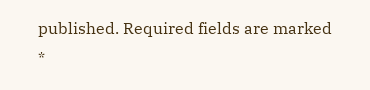published. Required fields are marked *